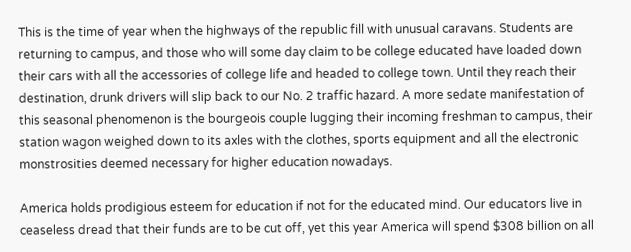This is the time of year when the highways of the republic fill with unusual caravans. Students are returning to campus, and those who will some day claim to be college educated have loaded down their cars with all the accessories of college life and headed to college town. Until they reach their destination, drunk drivers will slip back to our No. 2 traffic hazard. A more sedate manifestation of this seasonal phenomenon is the bourgeois couple lugging their incoming freshman to campus, their station wagon weighed down to its axles with the clothes, sports equipment and all the electronic monstrosities deemed necessary for higher education nowadays.

America holds prodigious esteem for education if not for the educated mind. Our educators live in ceaseless dread that their funds are to be cut off, yet this year America will spend $308 billion on all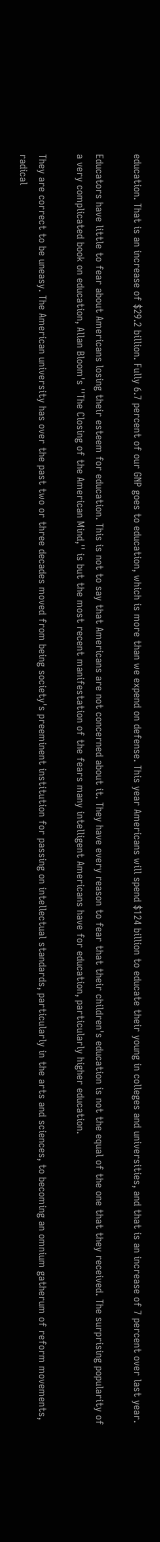education. That is an increase of $29.2 billion. Fully 6.7 percent of our GNP goes to education, which is more than we expend on defense. This year Americans will spend $124 billion to educate their young in colleges and universities, and that is an increase of 7 percent over last year.

Educators have little to fear about Americans losing their esteem for education. This is not to say that Americans are not concerned about it. They have every reason to fear that their children's education is not the equal of the one that they received. The surprising popularity of a very complicated book on education, Allan Bloom's ''The Closing of the American Mind,'' is but the most recent manifestation of the fears many intelligent Americans have for education, particularly higher education.

They are correct to be uneasy. The American university has over the past two or three decades moved from being society's preeminent institution for passing on intellectual standards, particularly in the arts and sciences, to becoming an omnium gatherum of reform movements, radical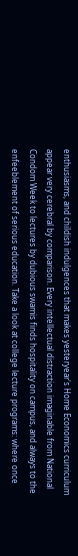enthusiasms, and childish indulgences that makes yesteryear's Home Economics curriculum appear very cerebral by comparison. Every intellectual distraction imaginable from National Condom Week to lectures by dubious swamis finds hospitality on campus, and always to the enfeeblement of serious education. Take a look at college lecture programs: where once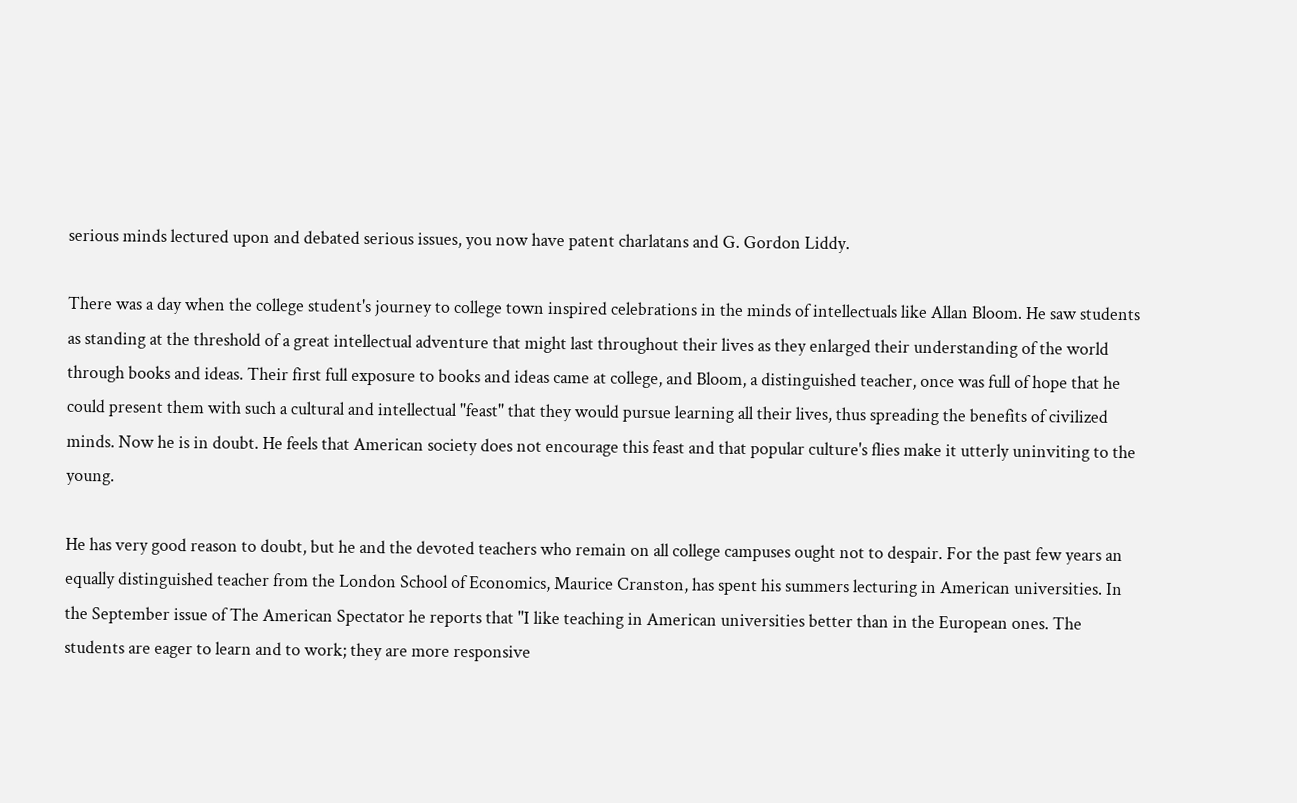serious minds lectured upon and debated serious issues, you now have patent charlatans and G. Gordon Liddy.

There was a day when the college student's journey to college town inspired celebrations in the minds of intellectuals like Allan Bloom. He saw students as standing at the threshold of a great intellectual adventure that might last throughout their lives as they enlarged their understanding of the world through books and ideas. Their first full exposure to books and ideas came at college, and Bloom, a distinguished teacher, once was full of hope that he could present them with such a cultural and intellectual ''feast'' that they would pursue learning all their lives, thus spreading the benefits of civilized minds. Now he is in doubt. He feels that American society does not encourage this feast and that popular culture's flies make it utterly uninviting to the young.

He has very good reason to doubt, but he and the devoted teachers who remain on all college campuses ought not to despair. For the past few years an equally distinguished teacher from the London School of Economics, Maurice Cranston, has spent his summers lecturing in American universities. In the September issue of The American Spectator he reports that ''I like teaching in American universities better than in the European ones. The students are eager to learn and to work; they are more responsive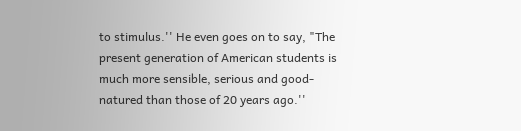to stimulus.'' He even goes on to say, "The present generation of American students is much more sensible, serious and good-natured than those of 20 years ago.''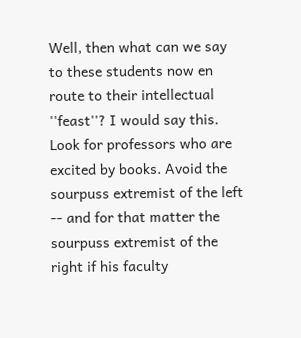Well, then what can we say to these students now en route to their intellectual ''feast''? I would say this. Look for professors who are excited by books. Avoid the sourpuss extremist of the left -- and for that matter the sourpuss extremist of the right if his faculty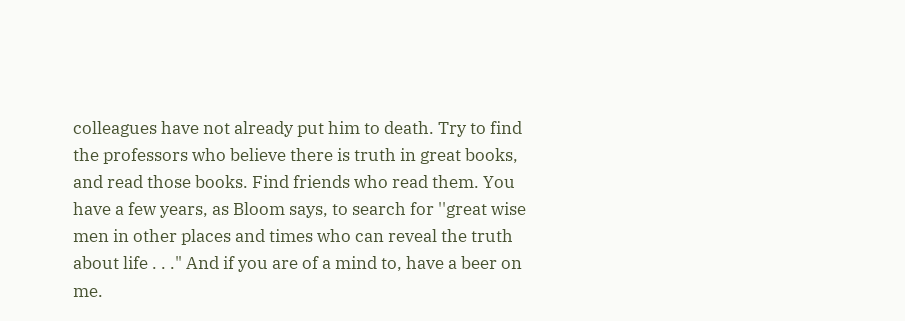colleagues have not already put him to death. Try to find the professors who believe there is truth in great books, and read those books. Find friends who read them. You have a few years, as Bloom says, to search for ''great wise men in other places and times who can reveal the truth about life . . ." And if you are of a mind to, have a beer on me.